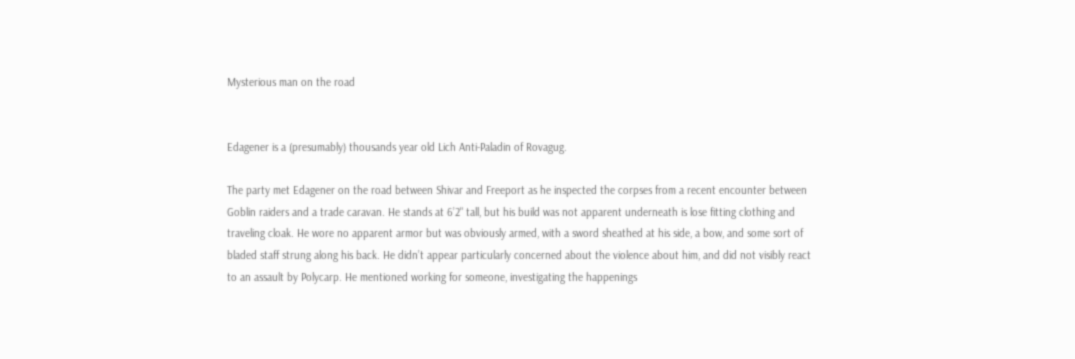Mysterious man on the road


Edagener is a (presumably) thousands year old Lich Anti-Paladin of Rovagug.

The party met Edagener on the road between Shivar and Freeport as he inspected the corpses from a recent encounter between Goblin raiders and a trade caravan. He stands at 6’2" tall, but his build was not apparent underneath is lose fitting clothing and traveling cloak. He wore no apparent armor but was obviously armed, with a sword sheathed at his side, a bow, and some sort of bladed staff strung along his back. He didn’t appear particularly concerned about the violence about him, and did not visibly react to an assault by Polycarp. He mentioned working for someone, investigating the happenings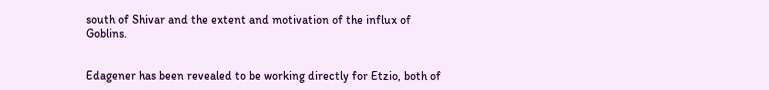south of Shivar and the extent and motivation of the influx of Goblins.


Edagener has been revealed to be working directly for Etzio, both of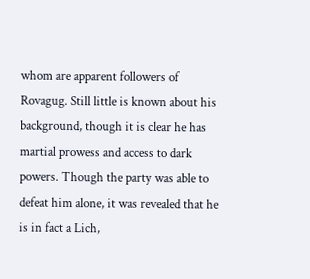whom are apparent followers of Rovagug. Still little is known about his background, though it is clear he has martial prowess and access to dark powers. Though the party was able to defeat him alone, it was revealed that he is in fact a Lich,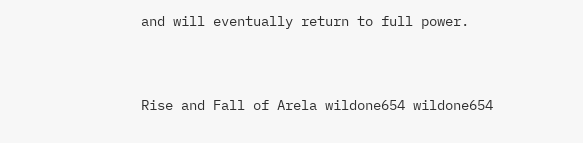and will eventually return to full power.


Rise and Fall of Arela wildone654 wildone654